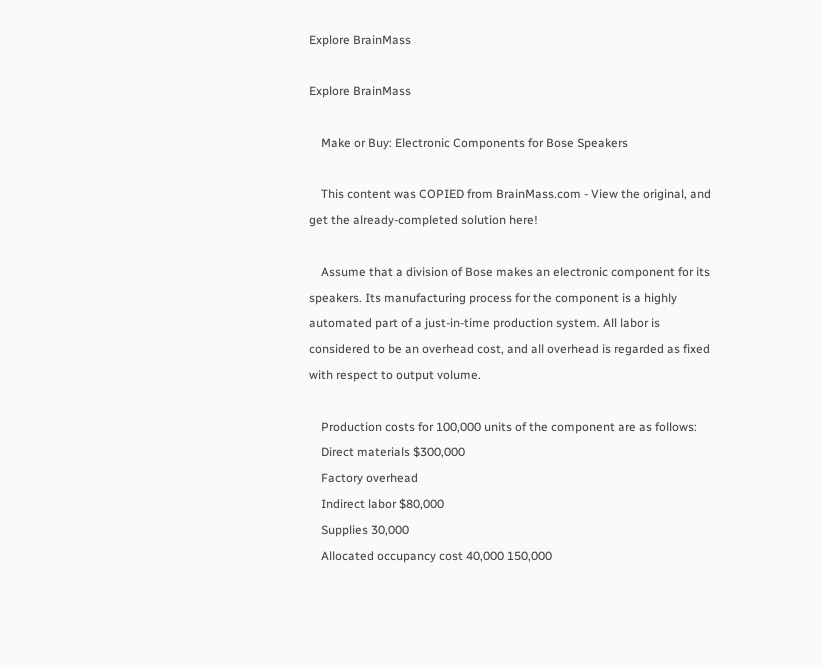Explore BrainMass

Explore BrainMass

    Make or Buy: Electronic Components for Bose Speakers

    This content was COPIED from BrainMass.com - View the original, and get the already-completed solution here!

    Assume that a division of Bose makes an electronic component for its speakers. Its manufacturing process for the component is a highly automated part of a just-in-time production system. All labor is considered to be an overhead cost, and all overhead is regarded as fixed with respect to output volume.

    Production costs for 100,000 units of the component are as follows:
    Direct materials $300,000
    Factory overhead
    Indirect labor $80,000
    Supplies 30,000
    Allocated occupancy cost 40,000 150,000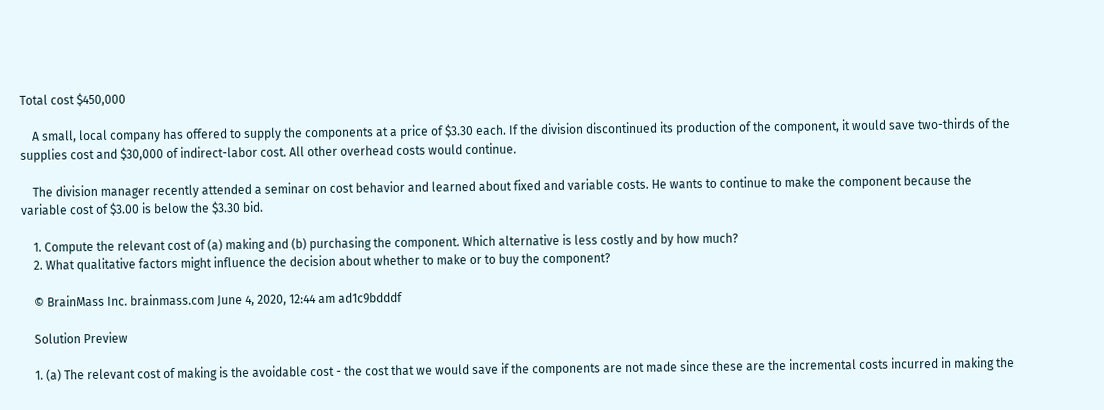Total cost $450,000

    A small, local company has offered to supply the components at a price of $3.30 each. If the division discontinued its production of the component, it would save two-thirds of the supplies cost and $30,000 of indirect-labor cost. All other overhead costs would continue.

    The division manager recently attended a seminar on cost behavior and learned about fixed and variable costs. He wants to continue to make the component because the variable cost of $3.00 is below the $3.30 bid.

    1. Compute the relevant cost of (a) making and (b) purchasing the component. Which alternative is less costly and by how much?
    2. What qualitative factors might influence the decision about whether to make or to buy the component?

    © BrainMass Inc. brainmass.com June 4, 2020, 12:44 am ad1c9bdddf

    Solution Preview

    1. (a) The relevant cost of making is the avoidable cost - the cost that we would save if the components are not made since these are the incremental costs incurred in making the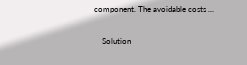component. The avoidable costs ...

    Solution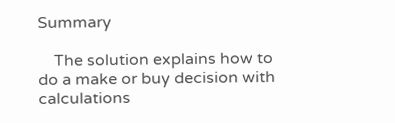Summary

    The solution explains how to do a make or buy decision with calculations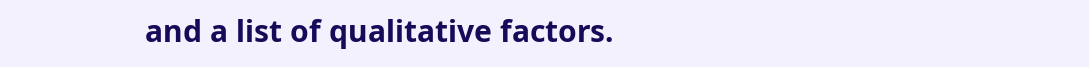and a list of qualitative factors.